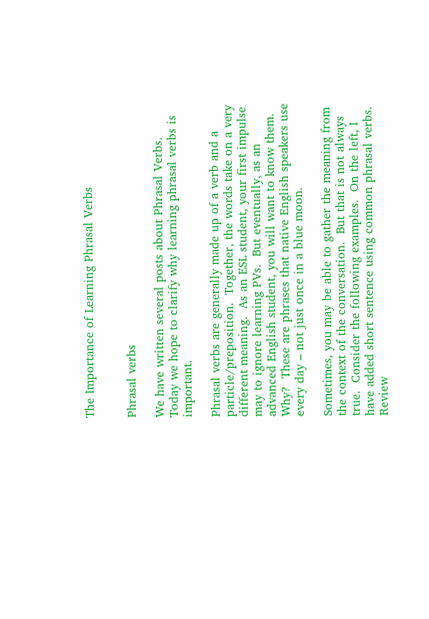The Importance of Learning Phrasal Verbs


Phrasal verbs

We have written several posts about Phrasal Verbs.  Today we hope to clarify why learning phrasal verbs is important.

Phrasal verbs are generally made up of a verb and a particle/preposition.  Together, the words take on a very different meaning.  As an ESL student, your first impulse may to ignore learning PVs.  But eventually, as an advanced English student, you will want to know them.  Why?  These are phrases that native English speakers use every day – not just once in a blue moon.

Sometimes, you may be able to gather the meaning from the context of the conversation.  But that is not always true.  Consider the following examples.  On the left, I have added short sentence using common phrasal verbs. Review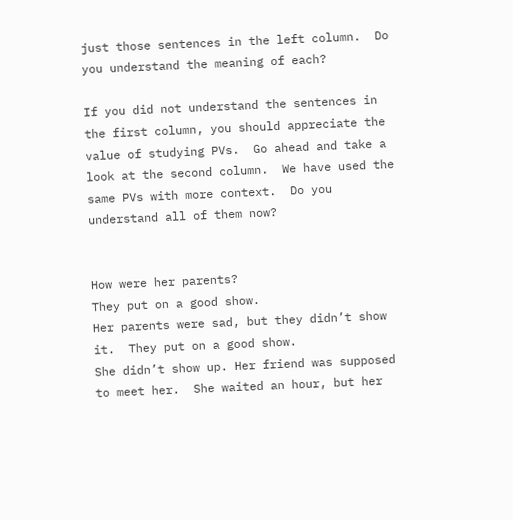just those sentences in the left column.  Do you understand the meaning of each?

If you did not understand the sentences in the first column, you should appreciate the value of studying PVs.  Go ahead and take a look at the second column.  We have used the same PVs with more context.  Do you understand all of them now?


How were her parents?
They put on a good show.
Her parents were sad, but they didn’t show it.  They put on a good show.
She didn’t show up. Her friend was supposed to meet her.  She waited an hour, but her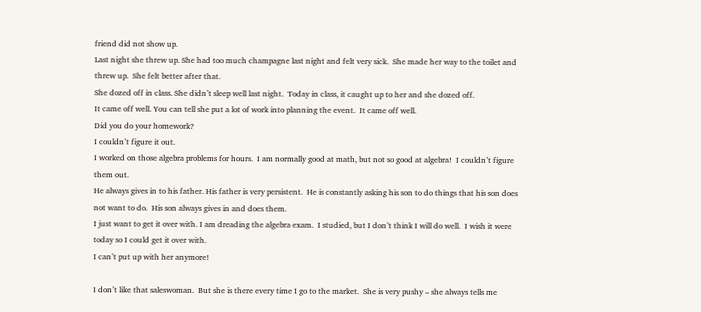friend did not show up.
Last night she threw up. She had too much champagne last night and felt very sick.  She made her way to the toilet and threw up.  She felt better after that.
She dozed off in class. She didn’t sleep well last night.  Today in class, it caught up to her and she dozed off.
It came off well. You can tell she put a lot of work into planning the event.  It came off well.
Did you do your homework?
I couldn’t figure it out.
I worked on those algebra problems for hours.  I am normally good at math, but not so good at algebra!  I couldn’t figure them out.
He always gives in to his father. His father is very persistent.  He is constantly asking his son to do things that his son does not want to do.  His son always gives in and does them.
I just want to get it over with. I am dreading the algebra exam.  I studied, but I don’t think I will do well.  I wish it were today so I could get it over with.
I can’t put up with her anymore!

I don’t like that saleswoman.  But she is there every time I go to the market.  She is very pushy – she always tells me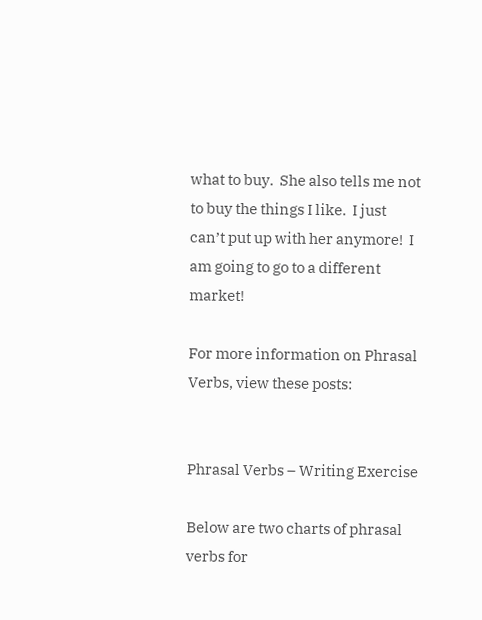what to buy.  She also tells me not to buy the things I like.  I just can’t put up with her anymore!  I am going to go to a different market!

For more information on Phrasal Verbs, view these posts:


Phrasal Verbs – Writing Exercise

Below are two charts of phrasal verbs for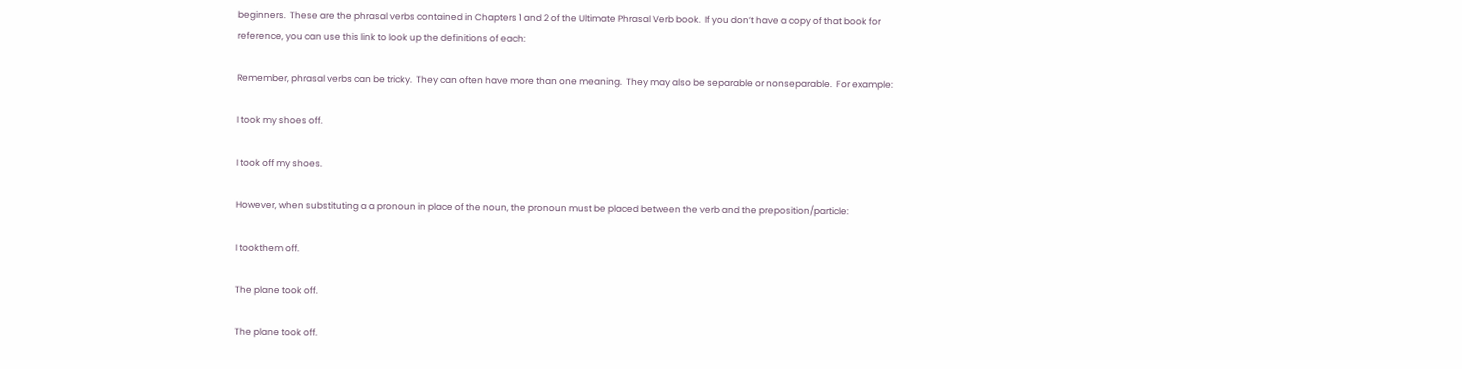beginners.  These are the phrasal verbs contained in Chapters 1 and 2 of the Ultimate Phrasal Verb book.  If you don’t have a copy of that book for reference, you can use this link to look up the definitions of each:

Remember, phrasal verbs can be tricky.  They can often have more than one meaning.  They may also be separable or nonseparable.  For example:

I took my shoes off.

I took off my shoes.

However, when substituting a a pronoun in place of the noun, the pronoun must be placed between the verb and the preposition/particle:

I tookthem off.

The plane took off.

The plane took off.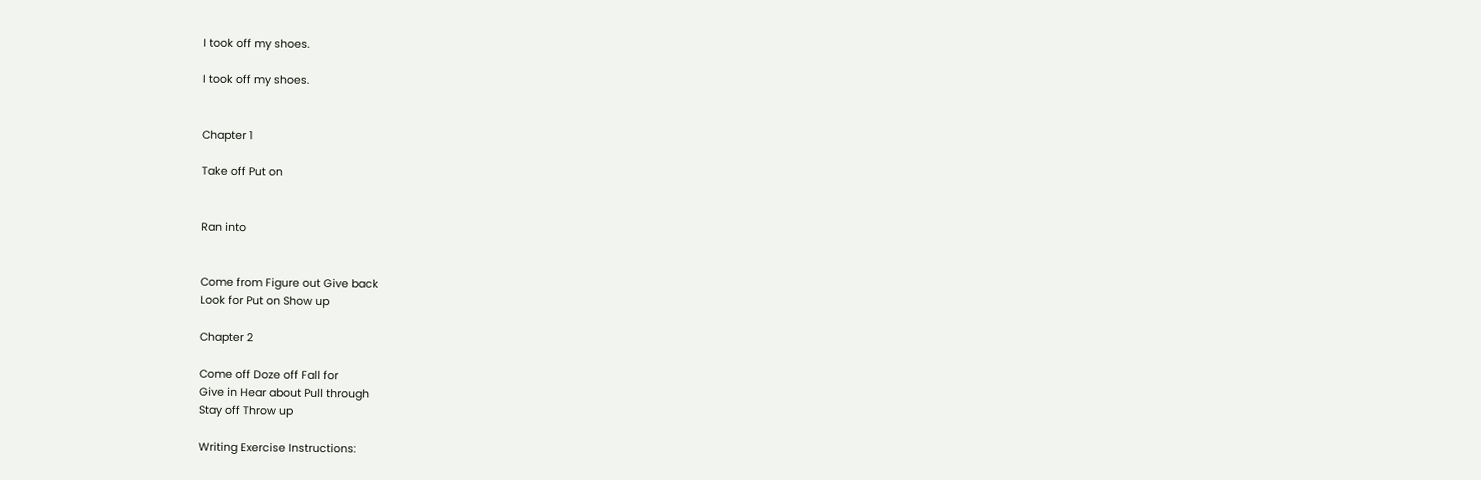I took off my shoes.

I took off my shoes.


Chapter 1

Take off Put on


Ran into


Come from Figure out Give back
Look for Put on Show up

Chapter 2

Come off Doze off Fall for
Give in Hear about Pull through
Stay off Throw up

Writing Exercise Instructions: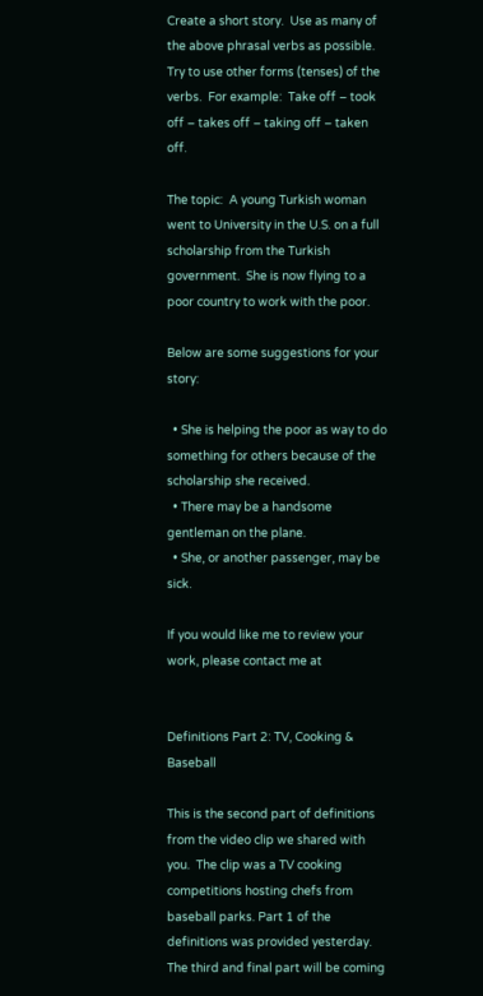Create a short story.  Use as many of the above phrasal verbs as possible.  Try to use other forms (tenses) of the verbs.  For example:  Take off – took off – takes off – taking off – taken off.

The topic:  A young Turkish woman went to University in the U.S. on a full scholarship from the Turkish government.  She is now flying to a poor country to work with the poor.

Below are some suggestions for your story:

  • She is helping the poor as way to do something for others because of the scholarship she received.
  • There may be a handsome gentleman on the plane.
  • She, or another passenger, may be sick.

If you would like me to review your work, please contact me at


Definitions Part 2: TV, Cooking & Baseball

This is the second part of definitions from the video clip we shared with you.  The clip was a TV cooking competitions hosting chefs from baseball parks. Part 1 of the definitions was provided yesterday.  The third and final part will be coming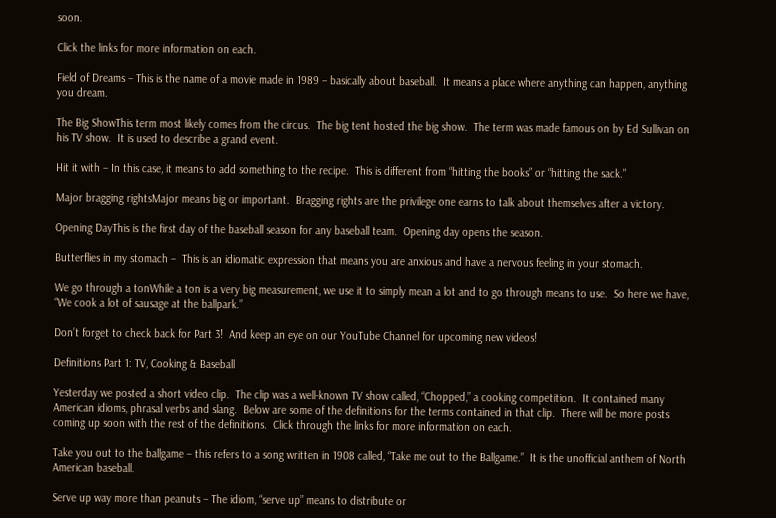soon.

Click the links for more information on each.

Field of Dreams – This is the name of a movie made in 1989 – basically about baseball.  It means a place where anything can happen, anything you dream.

The Big ShowThis term most likely comes from the circus.  The big tent hosted the big show.  The term was made famous on by Ed Sullivan on his TV show.  It is used to describe a grand event.

Hit it with – In this case, it means to add something to the recipe.  This is different from “hitting the books” or “hitting the sack.”

Major bragging rightsMajor means big or important.  Bragging rights are the privilege one earns to talk about themselves after a victory.

Opening DayThis is the first day of the baseball season for any baseball team.  Opening day opens the season.

Butterflies in my stomach –  This is an idiomatic expression that means you are anxious and have a nervous feeling in your stomach.

We go through a tonWhile a ton is a very big measurement, we use it to simply mean a lot and to go through means to use.  So here we have, “We cook a lot of sausage at the ballpark.”

Don’t forget to check back for Part 3!  And keep an eye on our YouTube Channel for upcoming new videos!

Definitions Part 1: TV, Cooking & Baseball

Yesterday we posted a short video clip.  The clip was a well-known TV show called, “Chopped,” a cooking competition.  It contained many American idioms, phrasal verbs and slang.  Below are some of the definitions for the terms contained in that clip.  There will be more posts coming up soon with the rest of the definitions.  Click through the links for more information on each.

Take you out to the ballgame – this refers to a song written in 1908 called, “Take me out to the Ballgame.”  It is the unofficial anthem of North American baseball.

Serve up way more than peanuts – The idiom, “serve up” means to distribute or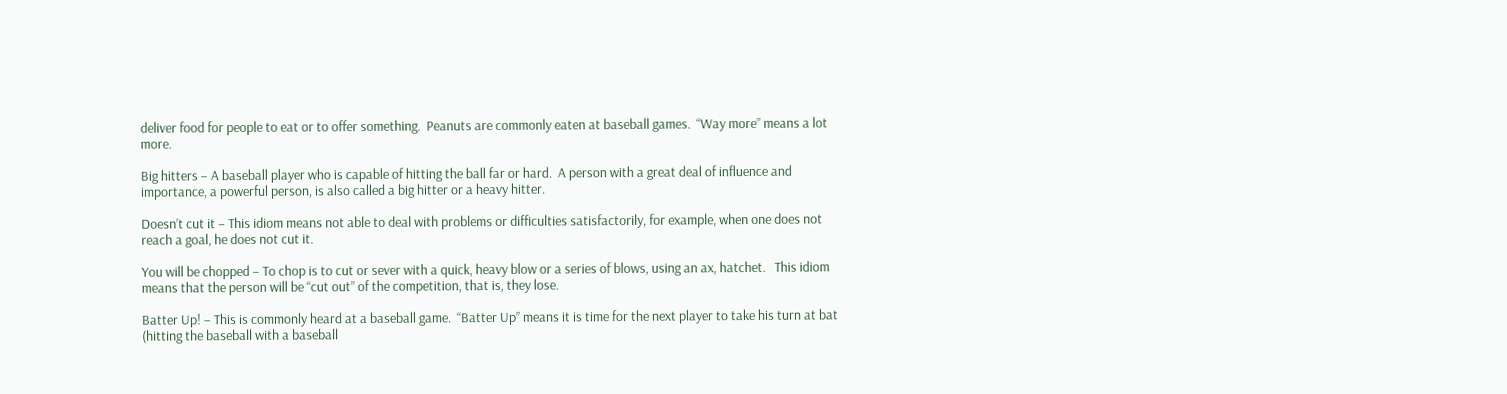deliver food for people to eat or to offer something.  Peanuts are commonly eaten at baseball games.  “Way more” means a lot more.

Big hitters – A baseball player who is capable of hitting the ball far or hard.  A person with a great deal of influence and importance, a powerful person, is also called a big hitter or a heavy hitter.

Doesn’t cut it – This idiom means not able to deal with problems or difficulties satisfactorily, for example, when one does not reach a goal, he does not cut it.

You will be chopped – To chop is to cut or sever with a quick, heavy blow or a series of blows, using an ax, hatchet.   This idiom means that the person will be “cut out” of the competition, that is, they lose.

Batter Up! – This is commonly heard at a baseball game.  “Batter Up” means it is time for the next player to take his turn at bat (hitting the baseball with a baseball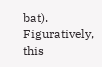bat).  Figuratively, this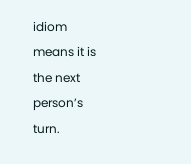idiom means it is the next person’s turn.